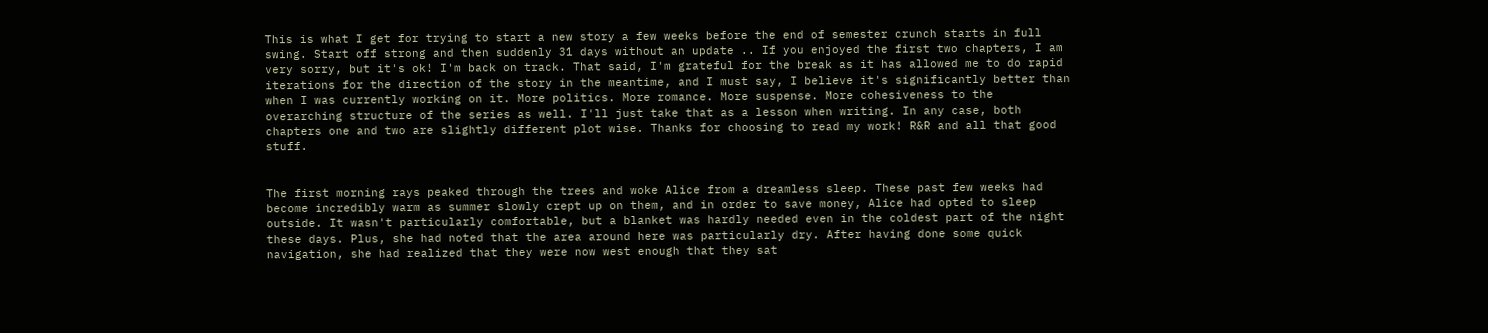This is what I get for trying to start a new story a few weeks before the end of semester crunch starts in full swing. Start off strong and then suddenly 31 days without an update .. If you enjoyed the first two chapters, I am very sorry, but it's ok! I'm back on track. That said, I'm grateful for the break as it has allowed me to do rapid iterations for the direction of the story in the meantime, and I must say, I believe it's significantly better than when I was currently working on it. More politics. More romance. More suspense. More cohesiveness to the overarching structure of the series as well. I'll just take that as a lesson when writing. In any case, both chapters one and two are slightly different plot wise. Thanks for choosing to read my work! R&R and all that good stuff.


The first morning rays peaked through the trees and woke Alice from a dreamless sleep. These past few weeks had become incredibly warm as summer slowly crept up on them, and in order to save money, Alice had opted to sleep outside. It wasn't particularly comfortable, but a blanket was hardly needed even in the coldest part of the night these days. Plus, she had noted that the area around here was particularly dry. After having done some quick navigation, she had realized that they were now west enough that they sat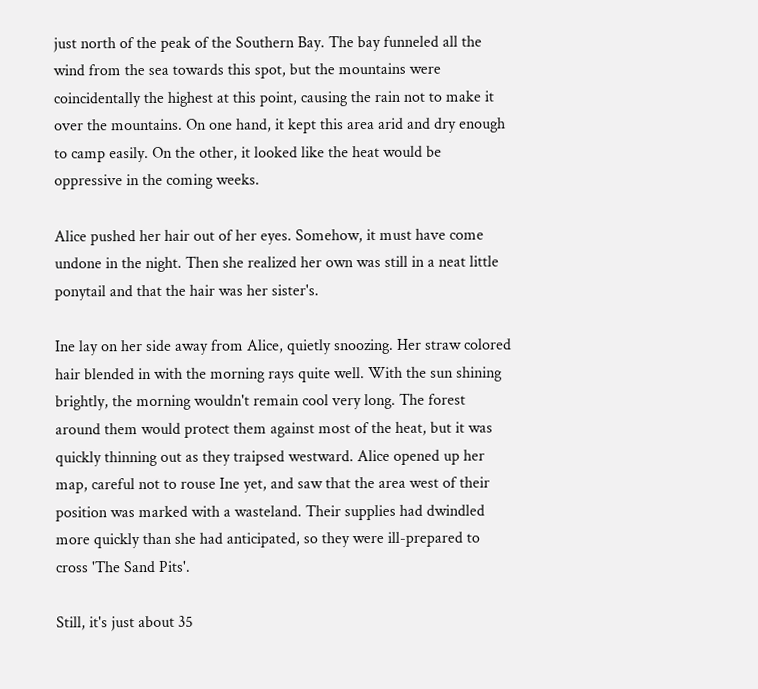just north of the peak of the Southern Bay. The bay funneled all the wind from the sea towards this spot, but the mountains were coincidentally the highest at this point, causing the rain not to make it over the mountains. On one hand, it kept this area arid and dry enough to camp easily. On the other, it looked like the heat would be oppressive in the coming weeks.

Alice pushed her hair out of her eyes. Somehow, it must have come undone in the night. Then she realized her own was still in a neat little ponytail and that the hair was her sister's.

Ine lay on her side away from Alice, quietly snoozing. Her straw colored hair blended in with the morning rays quite well. With the sun shining brightly, the morning wouldn't remain cool very long. The forest around them would protect them against most of the heat, but it was quickly thinning out as they traipsed westward. Alice opened up her map, careful not to rouse Ine yet, and saw that the area west of their position was marked with a wasteland. Their supplies had dwindled more quickly than she had anticipated, so they were ill-prepared to cross 'The Sand Pits'.

Still, it's just about 35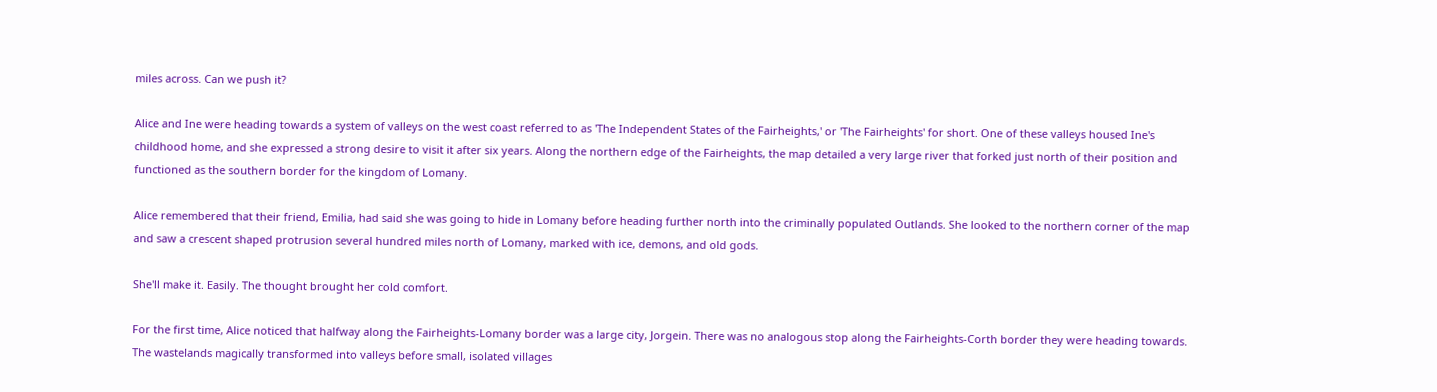miles across. Can we push it?

Alice and Ine were heading towards a system of valleys on the west coast referred to as 'The Independent States of the Fairheights,' or 'The Fairheights' for short. One of these valleys housed Ine's childhood home, and she expressed a strong desire to visit it after six years. Along the northern edge of the Fairheights, the map detailed a very large river that forked just north of their position and functioned as the southern border for the kingdom of Lomany.

Alice remembered that their friend, Emilia, had said she was going to hide in Lomany before heading further north into the criminally populated Outlands. She looked to the northern corner of the map and saw a crescent shaped protrusion several hundred miles north of Lomany, marked with ice, demons, and old gods.

She'll make it. Easily. The thought brought her cold comfort.

For the first time, Alice noticed that halfway along the Fairheights-Lomany border was a large city, Jorgein. There was no analogous stop along the Fairheights-Corth border they were heading towards. The wastelands magically transformed into valleys before small, isolated villages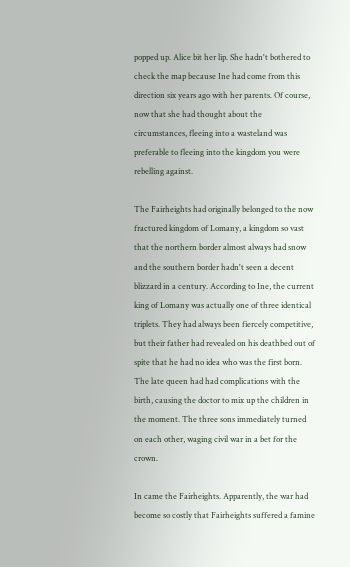popped up. Alice bit her lip. She hadn't bothered to check the map because Ine had come from this direction six years ago with her parents. Of course, now that she had thought about the circumstances, fleeing into a wasteland was preferable to fleeing into the kingdom you were rebelling against.

The Fairheights had originally belonged to the now fractured kingdom of Lomany, a kingdom so vast that the northern border almost always had snow and the southern border hadn't seen a decent blizzard in a century. According to Ine, the current king of Lomany was actually one of three identical triplets. They had always been fiercely competitive, but their father had revealed on his deathbed out of spite that he had no idea who was the first born. The late queen had had complications with the birth, causing the doctor to mix up the children in the moment. The three sons immediately turned on each other, waging civil war in a bet for the crown.

In came the Fairheights. Apparently, the war had become so costly that Fairheights suffered a famine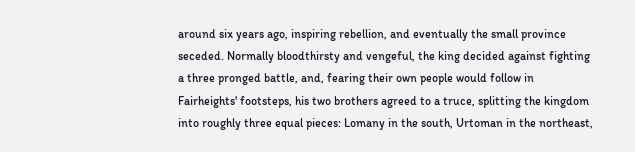around six years ago, inspiring rebellion, and eventually the small province seceded. Normally bloodthirsty and vengeful, the king decided against fighting a three pronged battle, and, fearing their own people would follow in Fairheights' footsteps, his two brothers agreed to a truce, splitting the kingdom into roughly three equal pieces: Lomany in the south, Urtoman in the northeast,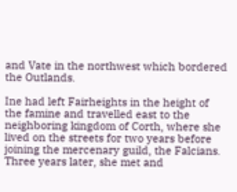and Vate in the northwest which bordered the Outlands.

Ine had left Fairheights in the height of the famine and travelled east to the neighboring kingdom of Corth, where she lived on the streets for two years before joining the mercenary guild, the Falcians. Three years later, she met and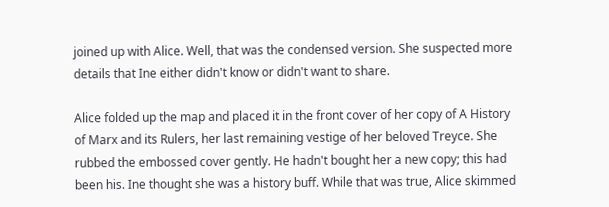joined up with Alice. Well, that was the condensed version. She suspected more details that Ine either didn't know or didn't want to share.

Alice folded up the map and placed it in the front cover of her copy of A History of Marx and its Rulers, her last remaining vestige of her beloved Treyce. She rubbed the embossed cover gently. He hadn't bought her a new copy; this had been his. Ine thought she was a history buff. While that was true, Alice skimmed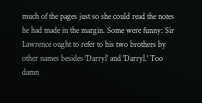much of the pages just so she could read the notes he had made in the margin. Some were funny: Sir Lawrence ought to refer to his two brothers by other names besides 'Darryl' and 'Darryl.' Too damn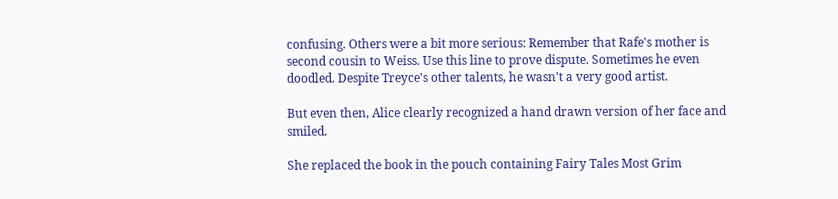confusing. Others were a bit more serious: Remember that Rafe's mother is second cousin to Weiss. Use this line to prove dispute. Sometimes he even doodled. Despite Treyce's other talents, he wasn't a very good artist.

But even then, Alice clearly recognized a hand drawn version of her face and smiled.

She replaced the book in the pouch containing Fairy Tales Most Grim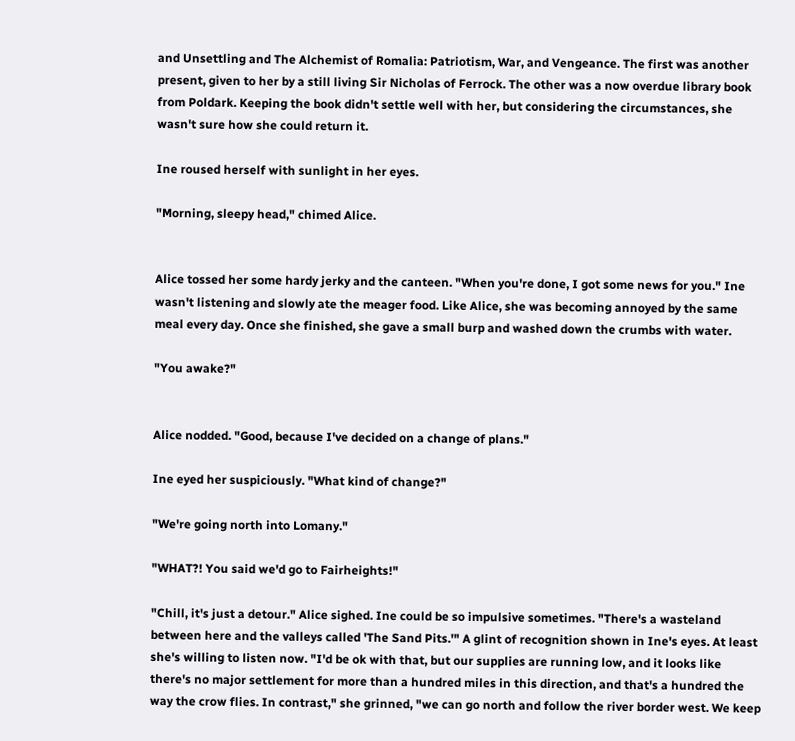and Unsettling and The Alchemist of Romalia: Patriotism, War, and Vengeance. The first was another present, given to her by a still living Sir Nicholas of Ferrock. The other was a now overdue library book from Poldark. Keeping the book didn't settle well with her, but considering the circumstances, she wasn't sure how she could return it.

Ine roused herself with sunlight in her eyes.

"Morning, sleepy head," chimed Alice.


Alice tossed her some hardy jerky and the canteen. "When you're done, I got some news for you." Ine wasn't listening and slowly ate the meager food. Like Alice, she was becoming annoyed by the same meal every day. Once she finished, she gave a small burp and washed down the crumbs with water.

"You awake?"


Alice nodded. "Good, because I've decided on a change of plans."

Ine eyed her suspiciously. "What kind of change?"

"We're going north into Lomany."

"WHAT?! You said we'd go to Fairheights!"

"Chill, it's just a detour." Alice sighed. Ine could be so impulsive sometimes. "There's a wasteland between here and the valleys called 'The Sand Pits.'" A glint of recognition shown in Ine's eyes. At least she's willing to listen now. "I'd be ok with that, but our supplies are running low, and it looks like there's no major settlement for more than a hundred miles in this direction, and that's a hundred the way the crow flies. In contrast," she grinned, "we can go north and follow the river border west. We keep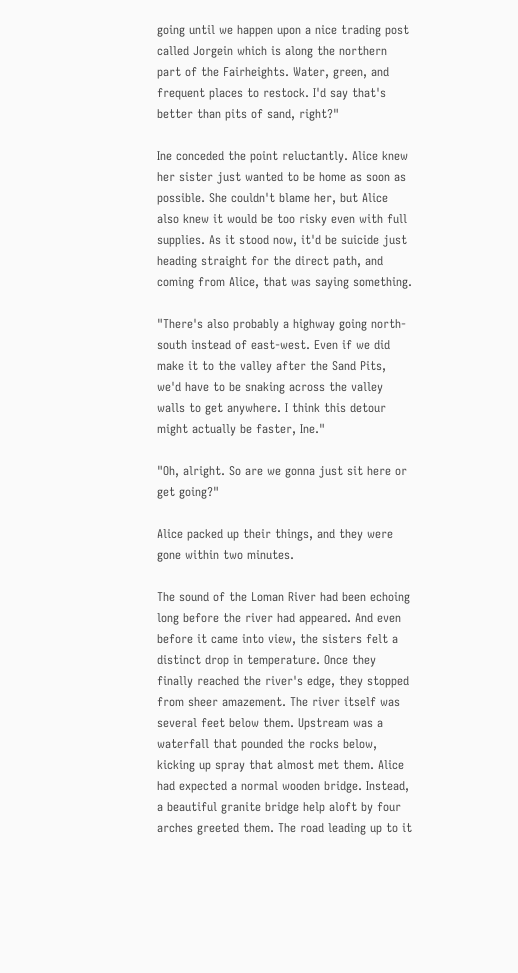going until we happen upon a nice trading post called Jorgein which is along the northern part of the Fairheights. Water, green, and frequent places to restock. I'd say that's better than pits of sand, right?"

Ine conceded the point reluctantly. Alice knew her sister just wanted to be home as soon as possible. She couldn't blame her, but Alice also knew it would be too risky even with full supplies. As it stood now, it'd be suicide just heading straight for the direct path, and coming from Alice, that was saying something.

"There's also probably a highway going north-south instead of east-west. Even if we did make it to the valley after the Sand Pits, we'd have to be snaking across the valley walls to get anywhere. I think this detour might actually be faster, Ine."

"Oh, alright. So are we gonna just sit here or get going?"

Alice packed up their things, and they were gone within two minutes.

The sound of the Loman River had been echoing long before the river had appeared. And even before it came into view, the sisters felt a distinct drop in temperature. Once they finally reached the river's edge, they stopped from sheer amazement. The river itself was several feet below them. Upstream was a waterfall that pounded the rocks below, kicking up spray that almost met them. Alice had expected a normal wooden bridge. Instead, a beautiful granite bridge help aloft by four arches greeted them. The road leading up to it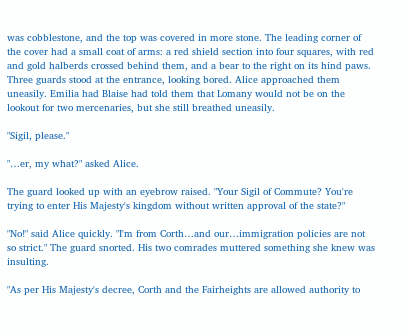was cobblestone, and the top was covered in more stone. The leading corner of the cover had a small coat of arms: a red shield section into four squares, with red and gold halberds crossed behind them, and a bear to the right on its hind paws. Three guards stood at the entrance, looking bored. Alice approached them uneasily. Emilia had Blaise had told them that Lomany would not be on the lookout for two mercenaries, but she still breathed uneasily.

"Sigil, please."

"…er, my what?" asked Alice.

The guard looked up with an eyebrow raised. "Your Sigil of Commute? You're trying to enter His Majesty's kingdom without written approval of the state?"

"No!" said Alice quickly. "I'm from Corth…and our…immigration policies are not so strict." The guard snorted. His two comrades muttered something she knew was insulting.

"As per His Majesty's decree, Corth and the Fairheights are allowed authority to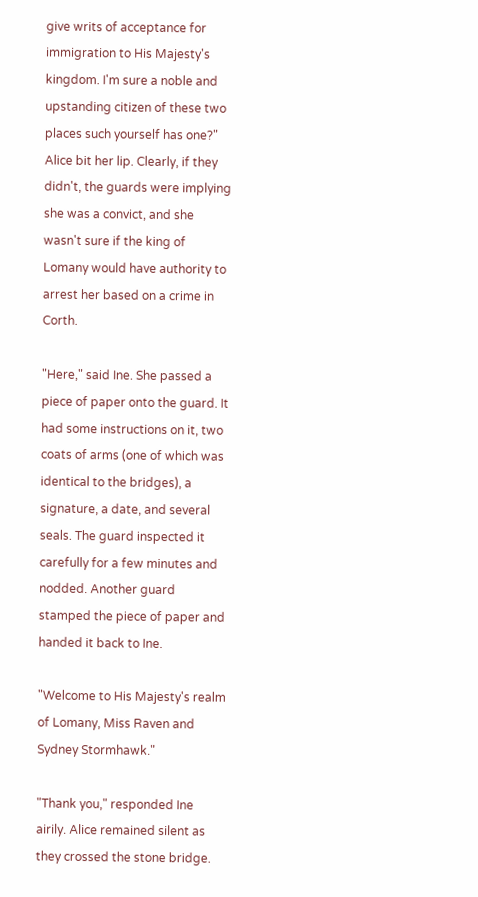give writs of acceptance for immigration to His Majesty's kingdom. I'm sure a noble and upstanding citizen of these two places such yourself has one?" Alice bit her lip. Clearly, if they didn't, the guards were implying she was a convict, and she wasn't sure if the king of Lomany would have authority to arrest her based on a crime in Corth.

"Here," said Ine. She passed a piece of paper onto the guard. It had some instructions on it, two coats of arms (one of which was identical to the bridges), a signature, a date, and several seals. The guard inspected it carefully for a few minutes and nodded. Another guard stamped the piece of paper and handed it back to Ine.

"Welcome to His Majesty's realm of Lomany, Miss Raven and Sydney Stormhawk."

"Thank you," responded Ine airily. Alice remained silent as they crossed the stone bridge.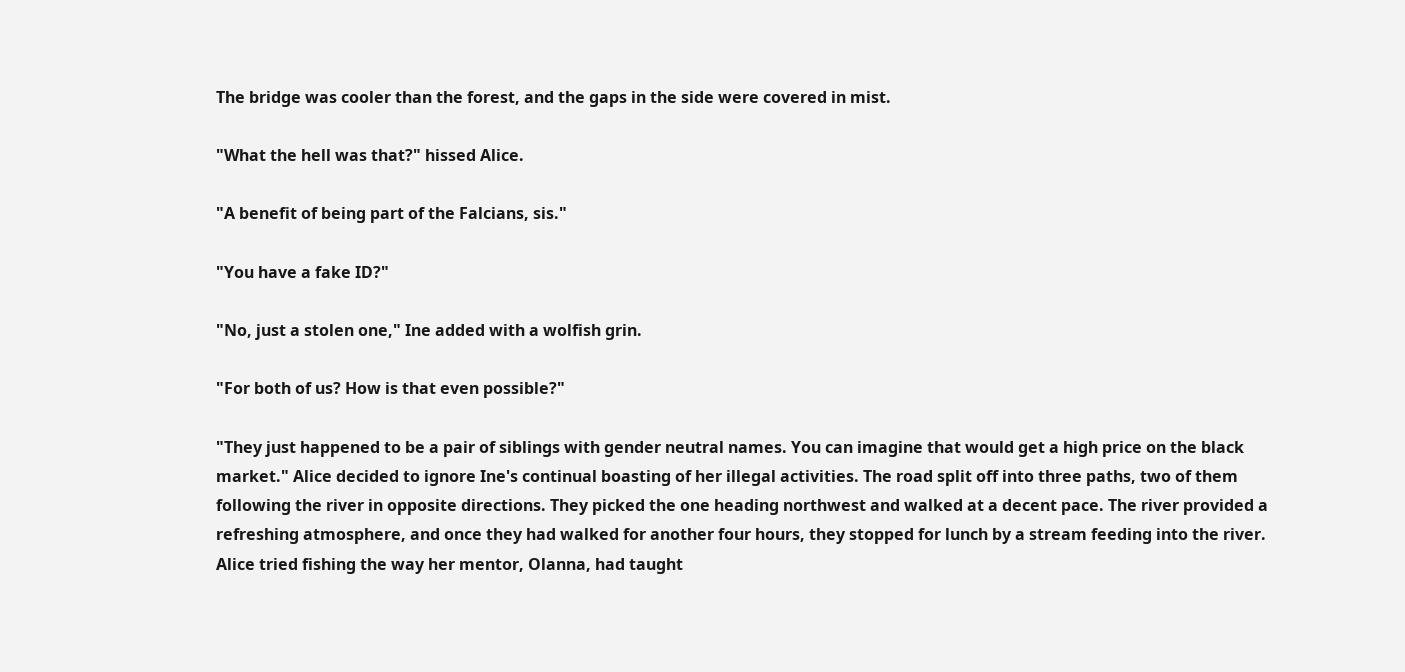The bridge was cooler than the forest, and the gaps in the side were covered in mist.

"What the hell was that?" hissed Alice.

"A benefit of being part of the Falcians, sis."

"You have a fake ID?"

"No, just a stolen one," Ine added with a wolfish grin.

"For both of us? How is that even possible?"

"They just happened to be a pair of siblings with gender neutral names. You can imagine that would get a high price on the black market." Alice decided to ignore Ine's continual boasting of her illegal activities. The road split off into three paths, two of them following the river in opposite directions. They picked the one heading northwest and walked at a decent pace. The river provided a refreshing atmosphere, and once they had walked for another four hours, they stopped for lunch by a stream feeding into the river. Alice tried fishing the way her mentor, Olanna, had taught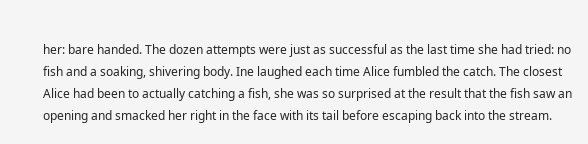her: bare handed. The dozen attempts were just as successful as the last time she had tried: no fish and a soaking, shivering body. Ine laughed each time Alice fumbled the catch. The closest Alice had been to actually catching a fish, she was so surprised at the result that the fish saw an opening and smacked her right in the face with its tail before escaping back into the stream.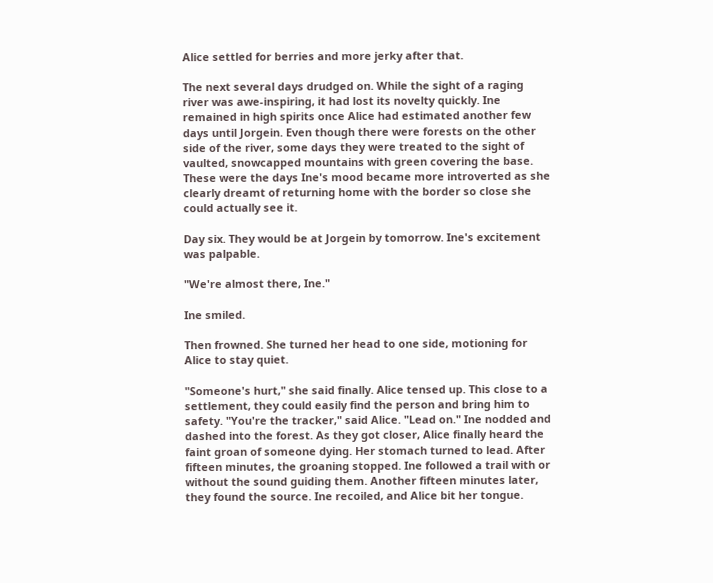Alice settled for berries and more jerky after that.

The next several days drudged on. While the sight of a raging river was awe-inspiring, it had lost its novelty quickly. Ine remained in high spirits once Alice had estimated another few days until Jorgein. Even though there were forests on the other side of the river, some days they were treated to the sight of vaulted, snowcapped mountains with green covering the base. These were the days Ine's mood became more introverted as she clearly dreamt of returning home with the border so close she could actually see it.

Day six. They would be at Jorgein by tomorrow. Ine's excitement was palpable.

"We're almost there, Ine."

Ine smiled.

Then frowned. She turned her head to one side, motioning for Alice to stay quiet.

"Someone's hurt," she said finally. Alice tensed up. This close to a settlement, they could easily find the person and bring him to safety. "You're the tracker," said Alice. "Lead on." Ine nodded and dashed into the forest. As they got closer, Alice finally heard the faint groan of someone dying. Her stomach turned to lead. After fifteen minutes, the groaning stopped. Ine followed a trail with or without the sound guiding them. Another fifteen minutes later, they found the source. Ine recoiled, and Alice bit her tongue.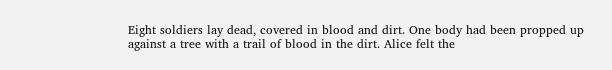Eight soldiers lay dead, covered in blood and dirt. One body had been propped up against a tree with a trail of blood in the dirt. Alice felt the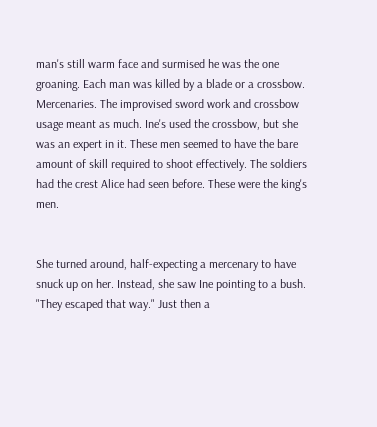man's still warm face and surmised he was the one groaning. Each man was killed by a blade or a crossbow. Mercenaries. The improvised sword work and crossbow usage meant as much. Ine's used the crossbow, but she was an expert in it. These men seemed to have the bare amount of skill required to shoot effectively. The soldiers had the crest Alice had seen before. These were the king's men.


She turned around, half-expecting a mercenary to have snuck up on her. Instead, she saw Ine pointing to a bush. "They escaped that way." Just then a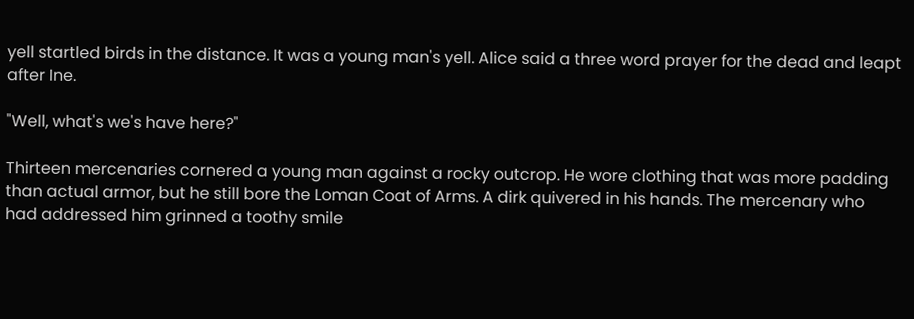yell startled birds in the distance. It was a young man's yell. Alice said a three word prayer for the dead and leapt after Ine.

"Well, what's we's have here?"

Thirteen mercenaries cornered a young man against a rocky outcrop. He wore clothing that was more padding than actual armor, but he still bore the Loman Coat of Arms. A dirk quivered in his hands. The mercenary who had addressed him grinned a toothy smile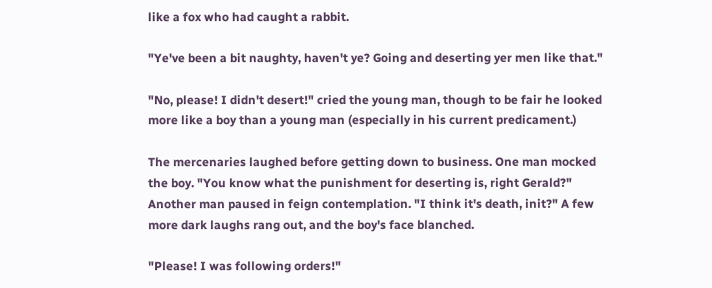like a fox who had caught a rabbit.

"Ye've been a bit naughty, haven't ye? Going and deserting yer men like that."

"No, please! I didn't desert!" cried the young man, though to be fair he looked more like a boy than a young man (especially in his current predicament.)

The mercenaries laughed before getting down to business. One man mocked the boy. "You know what the punishment for deserting is, right Gerald?" Another man paused in feign contemplation. "I think it's death, init?" A few more dark laughs rang out, and the boy's face blanched.

"Please! I was following orders!"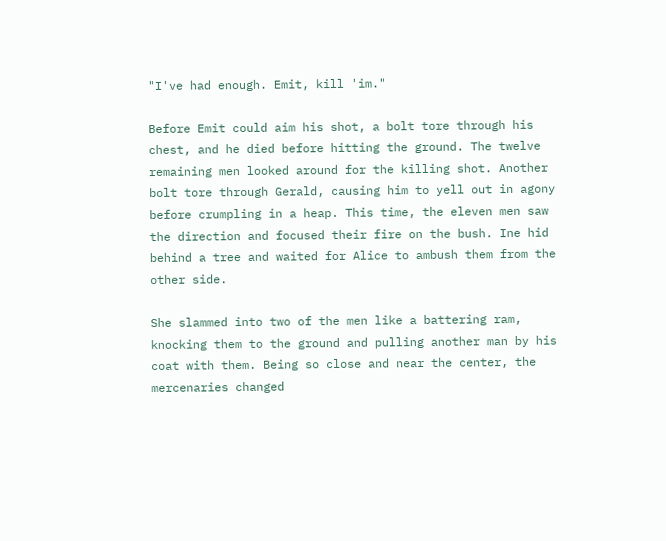"I've had enough. Emit, kill 'im."

Before Emit could aim his shot, a bolt tore through his chest, and he died before hitting the ground. The twelve remaining men looked around for the killing shot. Another bolt tore through Gerald, causing him to yell out in agony before crumpling in a heap. This time, the eleven men saw the direction and focused their fire on the bush. Ine hid behind a tree and waited for Alice to ambush them from the other side.

She slammed into two of the men like a battering ram, knocking them to the ground and pulling another man by his coat with them. Being so close and near the center, the mercenaries changed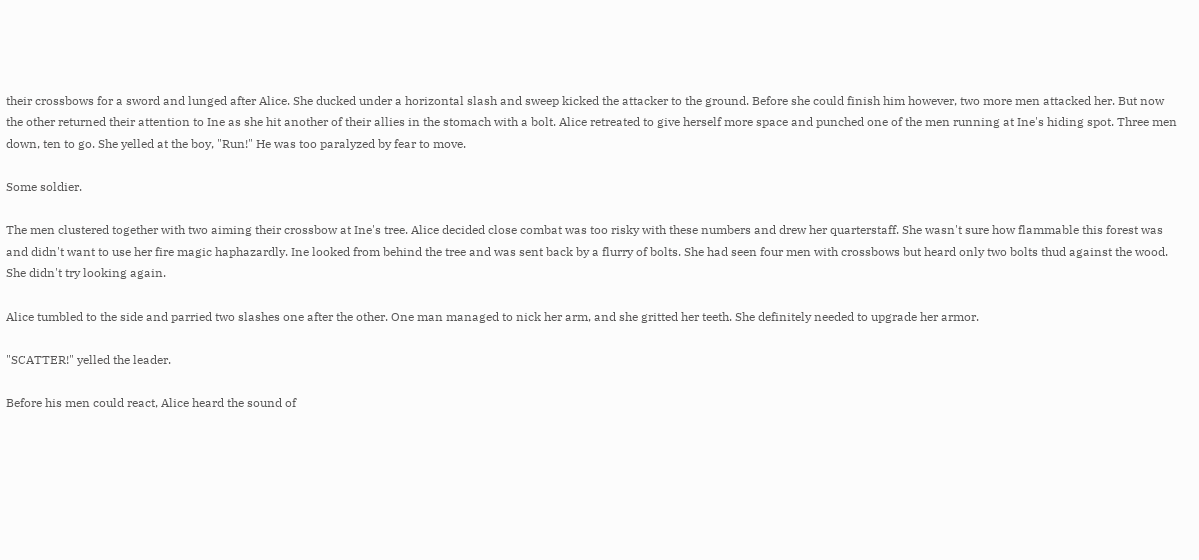their crossbows for a sword and lunged after Alice. She ducked under a horizontal slash and sweep kicked the attacker to the ground. Before she could finish him however, two more men attacked her. But now the other returned their attention to Ine as she hit another of their allies in the stomach with a bolt. Alice retreated to give herself more space and punched one of the men running at Ine's hiding spot. Three men down, ten to go. She yelled at the boy, "Run!" He was too paralyzed by fear to move.

Some soldier.

The men clustered together with two aiming their crossbow at Ine's tree. Alice decided close combat was too risky with these numbers and drew her quarterstaff. She wasn't sure how flammable this forest was and didn't want to use her fire magic haphazardly. Ine looked from behind the tree and was sent back by a flurry of bolts. She had seen four men with crossbows but heard only two bolts thud against the wood. She didn't try looking again.

Alice tumbled to the side and parried two slashes one after the other. One man managed to nick her arm, and she gritted her teeth. She definitely needed to upgrade her armor.

"SCATTER!" yelled the leader.

Before his men could react, Alice heard the sound of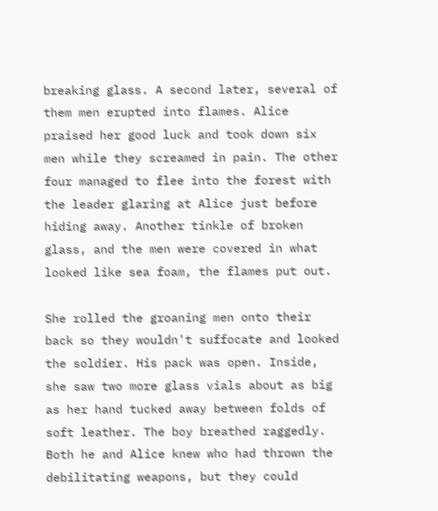breaking glass. A second later, several of them men erupted into flames. Alice praised her good luck and took down six men while they screamed in pain. The other four managed to flee into the forest with the leader glaring at Alice just before hiding away. Another tinkle of broken glass, and the men were covered in what looked like sea foam, the flames put out.

She rolled the groaning men onto their back so they wouldn't suffocate and looked the soldier. His pack was open. Inside, she saw two more glass vials about as big as her hand tucked away between folds of soft leather. The boy breathed raggedly. Both he and Alice knew who had thrown the debilitating weapons, but they could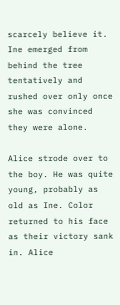scarcely believe it. Ine emerged from behind the tree tentatively and rushed over only once she was convinced they were alone.

Alice strode over to the boy. He was quite young, probably as old as Ine. Color returned to his face as their victory sank in. Alice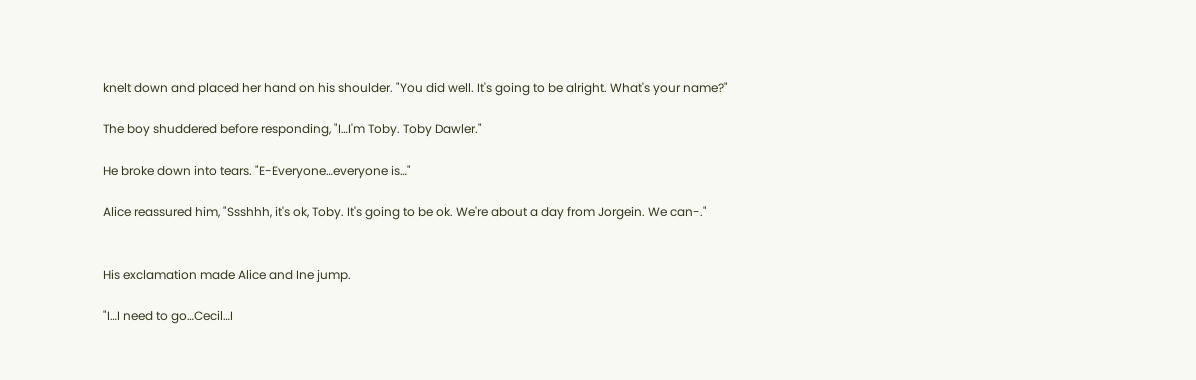knelt down and placed her hand on his shoulder. "You did well. It's going to be alright. What's your name?"

The boy shuddered before responding, "I…I'm Toby. Toby Dawler."

He broke down into tears. "E-Everyone…everyone is…"

Alice reassured him, "Ssshhh, it's ok, Toby. It's going to be ok. We're about a day from Jorgein. We can-."


His exclamation made Alice and Ine jump.

"I…I need to go…Cecil…I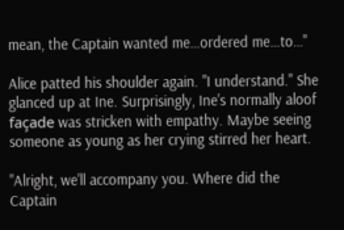mean, the Captain wanted me…ordered me…to…"

Alice patted his shoulder again. "I understand." She glanced up at Ine. Surprisingly, Ine's normally aloof façade was stricken with empathy. Maybe seeing someone as young as her crying stirred her heart.

"Alright, we'll accompany you. Where did the Captain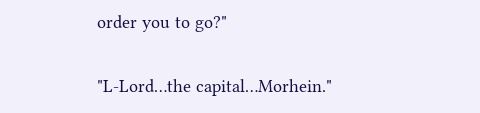order you to go?"

"L-Lord…the capital…Morhein."